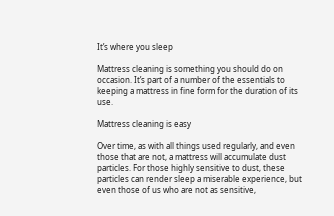It’s where you sleep

Mattress cleaning is something you should do on occasion. It’s part of a number of the essentials to keeping a mattress in fine form for the duration of its use.

Mattress cleaning is easy

Over time, as with all things used regularly, and even those that are not, a mattress will accumulate dust particles. For those highly sensitive to dust, these particles can render sleep a miserable experience, but even those of us who are not as sensitive,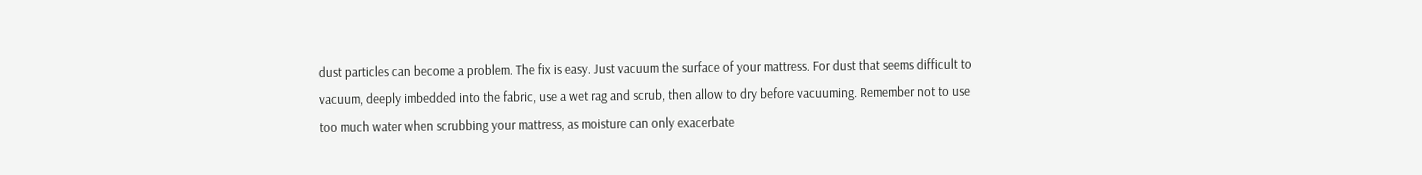dust particles can become a problem. The fix is easy. Just vacuum the surface of your mattress. For dust that seems difficult to vacuum, deeply imbedded into the fabric, use a wet rag and scrub, then allow to dry before vacuuming. Remember not to use too much water when scrubbing your mattress, as moisture can only exacerbate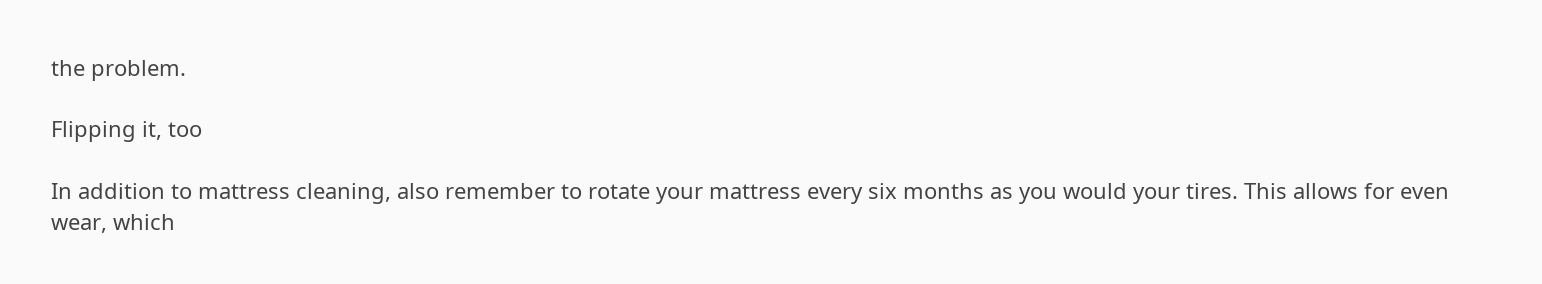the problem.

Flipping it, too

In addition to mattress cleaning, also remember to rotate your mattress every six months as you would your tires. This allows for even wear, which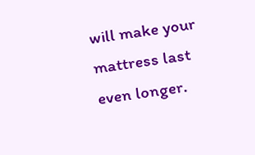will make your mattress last even longer.